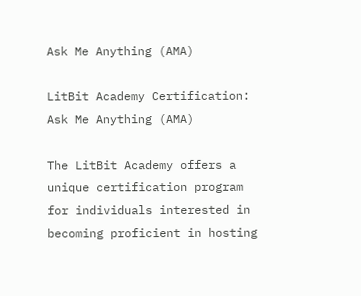Ask Me Anything (AMA)

LitBit Academy Certification: Ask Me Anything (AMA)

The LitBit Academy offers a unique certification program for individuals interested in becoming proficient in hosting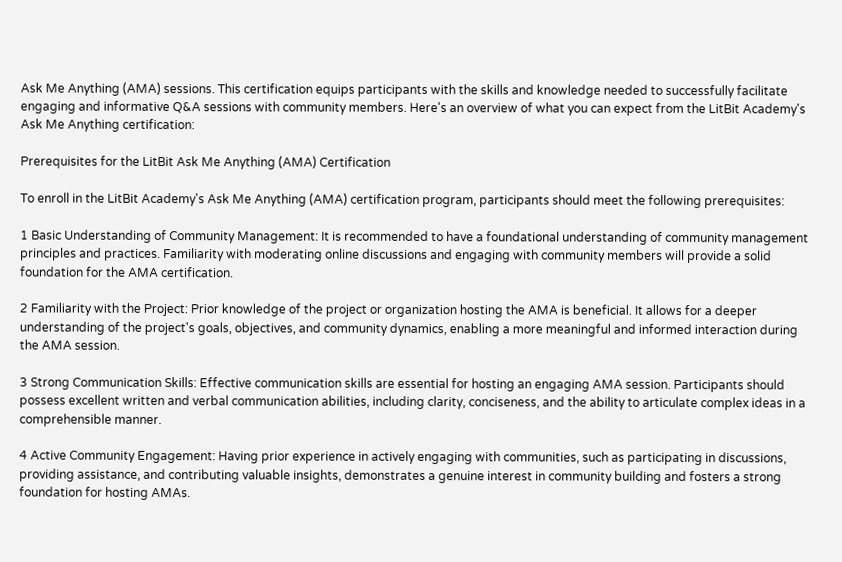Ask Me Anything (AMA) sessions. This certification equips participants with the skills and knowledge needed to successfully facilitate engaging and informative Q&A sessions with community members. Here's an overview of what you can expect from the LitBit Academy's Ask Me Anything certification:

Prerequisites for the LitBit Ask Me Anything (AMA) Certification

To enroll in the LitBit Academy's Ask Me Anything (AMA) certification program, participants should meet the following prerequisites:

1 Basic Understanding of Community Management: It is recommended to have a foundational understanding of community management principles and practices. Familiarity with moderating online discussions and engaging with community members will provide a solid foundation for the AMA certification.

2 Familiarity with the Project: Prior knowledge of the project or organization hosting the AMA is beneficial. It allows for a deeper understanding of the project's goals, objectives, and community dynamics, enabling a more meaningful and informed interaction during the AMA session.

3 Strong Communication Skills: Effective communication skills are essential for hosting an engaging AMA session. Participants should possess excellent written and verbal communication abilities, including clarity, conciseness, and the ability to articulate complex ideas in a comprehensible manner.

4 Active Community Engagement: Having prior experience in actively engaging with communities, such as participating in discussions, providing assistance, and contributing valuable insights, demonstrates a genuine interest in community building and fosters a strong foundation for hosting AMAs.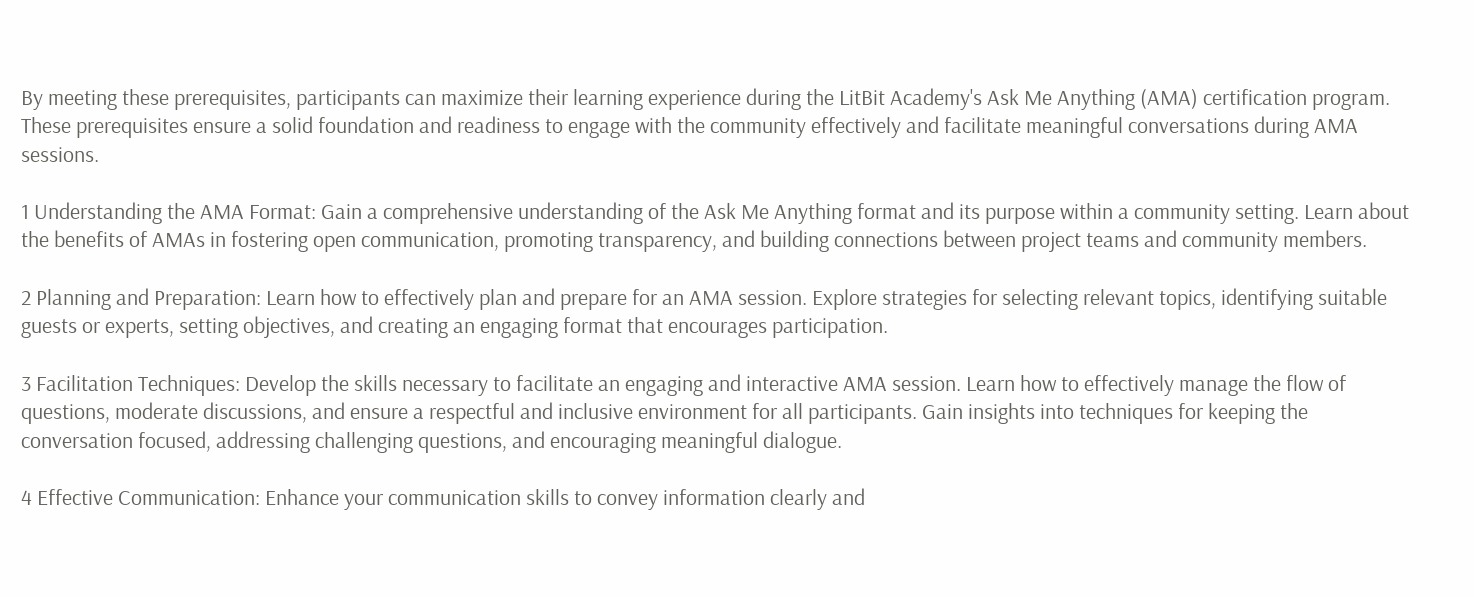By meeting these prerequisites, participants can maximize their learning experience during the LitBit Academy's Ask Me Anything (AMA) certification program. These prerequisites ensure a solid foundation and readiness to engage with the community effectively and facilitate meaningful conversations during AMA sessions.

1 Understanding the AMA Format: Gain a comprehensive understanding of the Ask Me Anything format and its purpose within a community setting. Learn about the benefits of AMAs in fostering open communication, promoting transparency, and building connections between project teams and community members.

2 Planning and Preparation: Learn how to effectively plan and prepare for an AMA session. Explore strategies for selecting relevant topics, identifying suitable guests or experts, setting objectives, and creating an engaging format that encourages participation.

3 Facilitation Techniques: Develop the skills necessary to facilitate an engaging and interactive AMA session. Learn how to effectively manage the flow of questions, moderate discussions, and ensure a respectful and inclusive environment for all participants. Gain insights into techniques for keeping the conversation focused, addressing challenging questions, and encouraging meaningful dialogue.

4 Effective Communication: Enhance your communication skills to convey information clearly and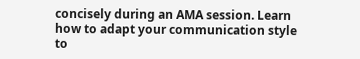concisely during an AMA session. Learn how to adapt your communication style to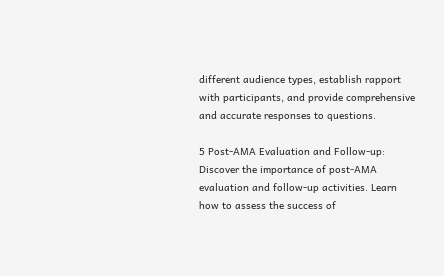different audience types, establish rapport with participants, and provide comprehensive and accurate responses to questions.

5 Post-AMA Evaluation and Follow-up: Discover the importance of post-AMA evaluation and follow-up activities. Learn how to assess the success of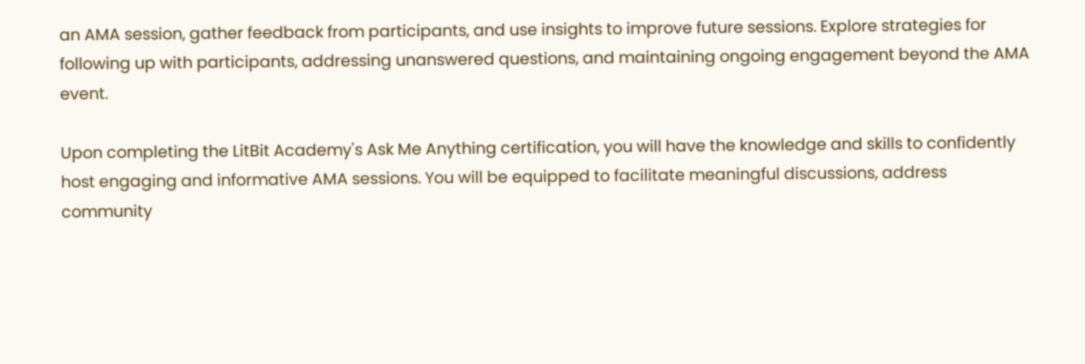an AMA session, gather feedback from participants, and use insights to improve future sessions. Explore strategies for following up with participants, addressing unanswered questions, and maintaining ongoing engagement beyond the AMA event.

Upon completing the LitBit Academy's Ask Me Anything certification, you will have the knowledge and skills to confidently host engaging and informative AMA sessions. You will be equipped to facilitate meaningful discussions, address community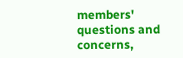members' questions and concerns,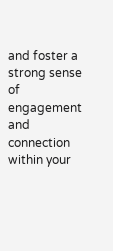and foster a strong sense of engagement and connection within your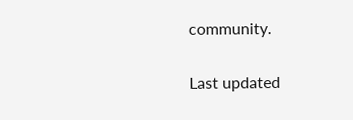community.

Last updated